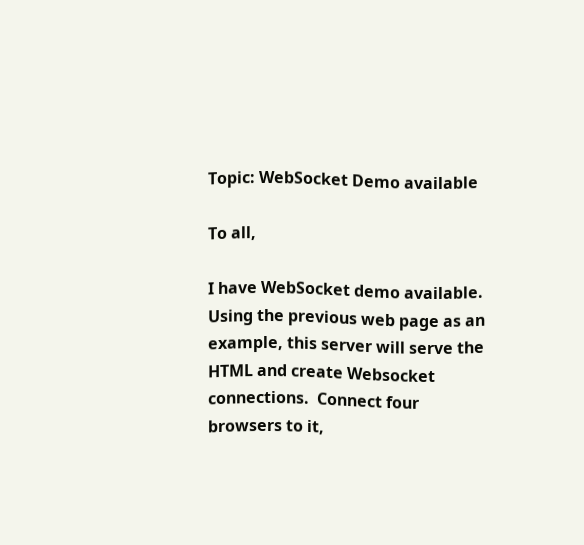Topic: WebSocket Demo available

To all,

I have WebSocket demo available.  Using the previous web page as an example, this server will serve the HTML and create Websocket connections.  Connect four browsers to it,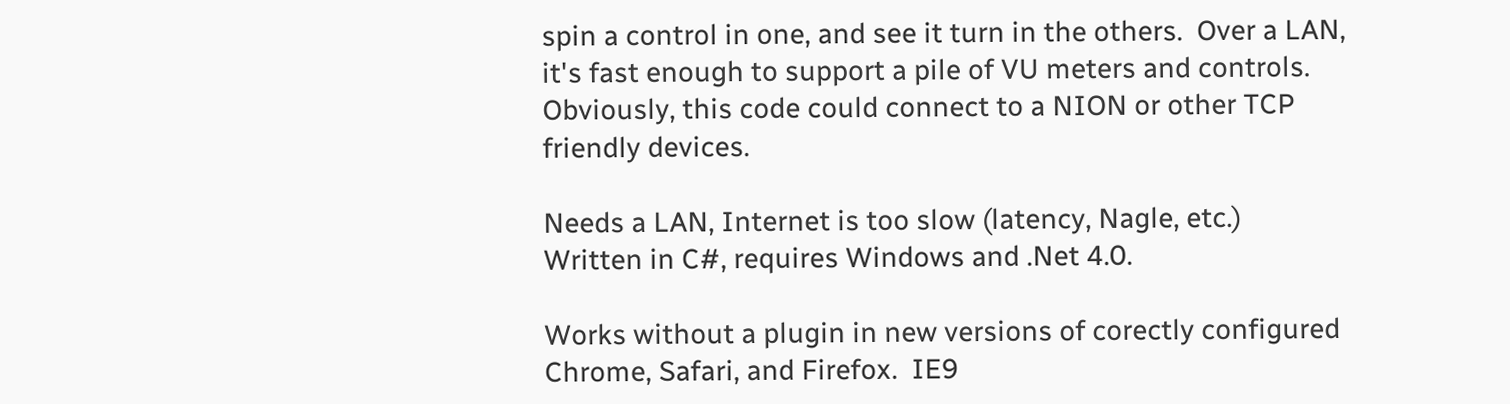spin a control in one, and see it turn in the others.  Over a LAN, it's fast enough to support a pile of VU meters and controls.  Obviously, this code could connect to a NION or other TCP friendly devices.

Needs a LAN, Internet is too slow (latency, Nagle, etc.)  Written in C#, requires Windows and .Net 4.0.

Works without a plugin in new versions of corectly configured Chrome, Safari, and Firefox.  IE9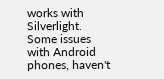works with Silverlight.  Some issues with Android phones, haven't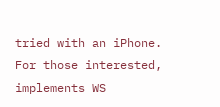tried with an iPhone.  For those interested, implements WS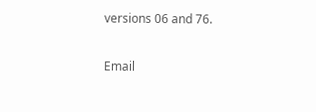versions 06 and 76.

Email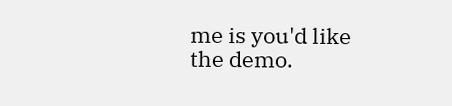me is you'd like the demo.